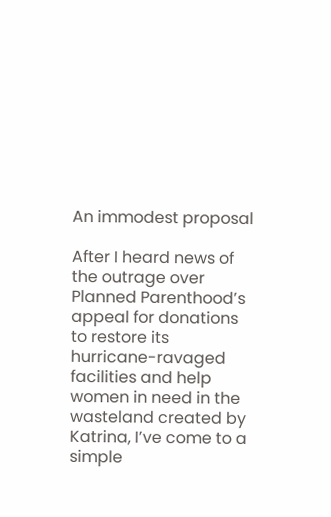An immodest proposal

After I heard news of the outrage over Planned Parenthood’s appeal for donations to restore its hurricane-ravaged facilities and help women in need in the wasteland created by Katrina, I’ve come to a simple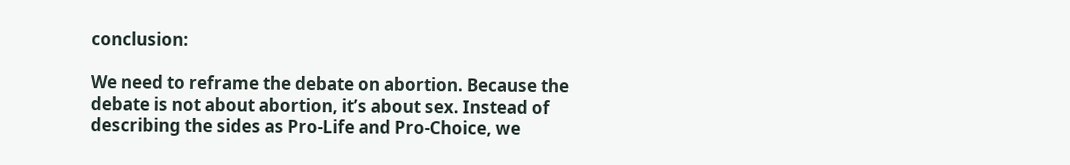conclusion:

We need to reframe the debate on abortion. Because the debate is not about abortion, it’s about sex. Instead of describing the sides as Pro-Life and Pro-Choice, we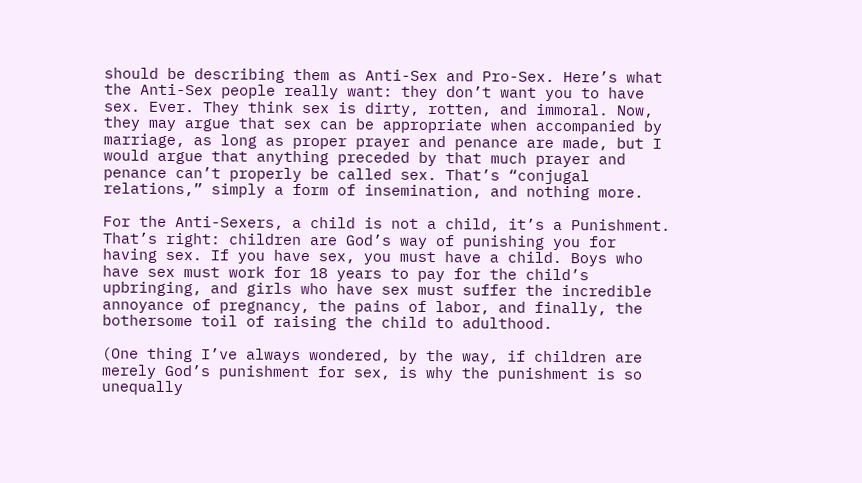should be describing them as Anti-Sex and Pro-Sex. Here’s what the Anti-Sex people really want: they don’t want you to have sex. Ever. They think sex is dirty, rotten, and immoral. Now, they may argue that sex can be appropriate when accompanied by marriage, as long as proper prayer and penance are made, but I would argue that anything preceded by that much prayer and penance can’t properly be called sex. That’s “conjugal relations,” simply a form of insemination, and nothing more.

For the Anti-Sexers, a child is not a child, it’s a Punishment. That’s right: children are God’s way of punishing you for having sex. If you have sex, you must have a child. Boys who have sex must work for 18 years to pay for the child’s upbringing, and girls who have sex must suffer the incredible annoyance of pregnancy, the pains of labor, and finally, the bothersome toil of raising the child to adulthood.

(One thing I’ve always wondered, by the way, if children are merely God’s punishment for sex, is why the punishment is so unequally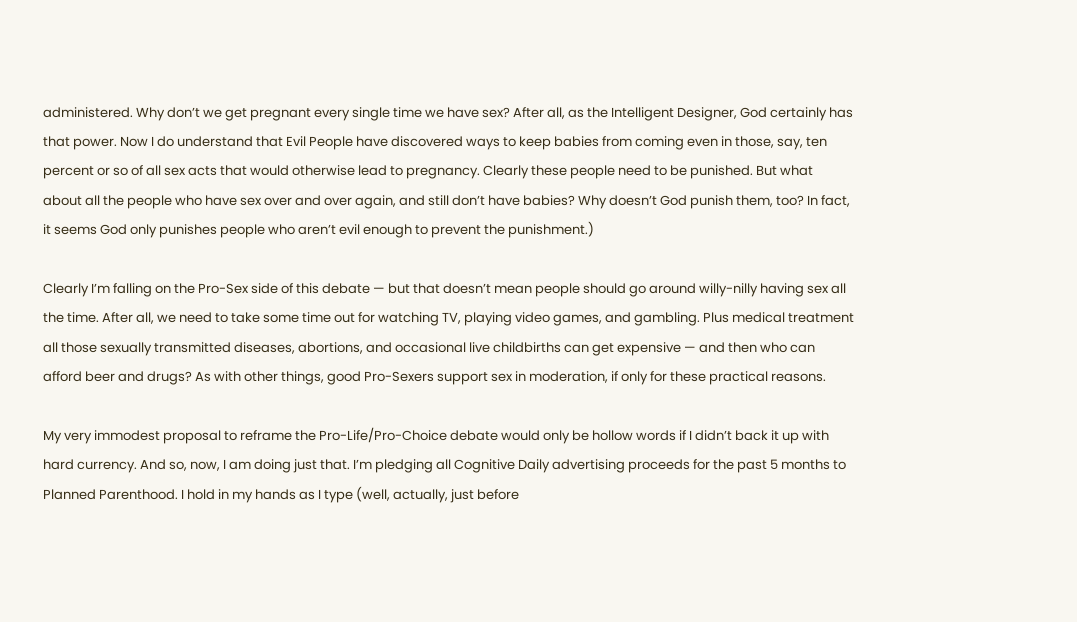administered. Why don’t we get pregnant every single time we have sex? After all, as the Intelligent Designer, God certainly has that power. Now I do understand that Evil People have discovered ways to keep babies from coming even in those, say, ten percent or so of all sex acts that would otherwise lead to pregnancy. Clearly these people need to be punished. But what about all the people who have sex over and over again, and still don’t have babies? Why doesn’t God punish them, too? In fact, it seems God only punishes people who aren’t evil enough to prevent the punishment.)

Clearly I’m falling on the Pro-Sex side of this debate — but that doesn’t mean people should go around willy-nilly having sex all the time. After all, we need to take some time out for watching TV, playing video games, and gambling. Plus medical treatment all those sexually transmitted diseases, abortions, and occasional live childbirths can get expensive — and then who can afford beer and drugs? As with other things, good Pro-Sexers support sex in moderation, if only for these practical reasons.

My very immodest proposal to reframe the Pro-Life/Pro-Choice debate would only be hollow words if I didn’t back it up with hard currency. And so, now, I am doing just that. I’m pledging all Cognitive Daily advertising proceeds for the past 5 months to Planned Parenthood. I hold in my hands as I type (well, actually, just before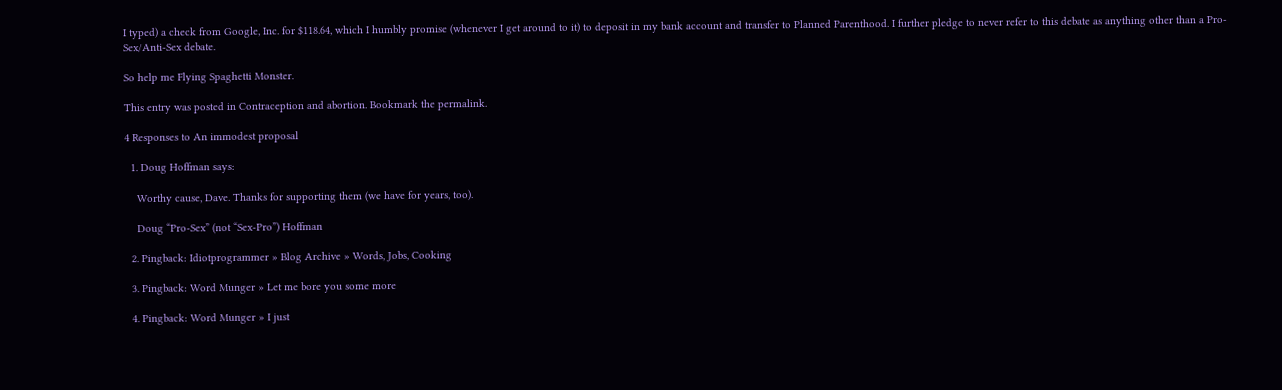I typed) a check from Google, Inc. for $118.64, which I humbly promise (whenever I get around to it) to deposit in my bank account and transfer to Planned Parenthood. I further pledge to never refer to this debate as anything other than a Pro-Sex/Anti-Sex debate.

So help me Flying Spaghetti Monster.

This entry was posted in Contraception and abortion. Bookmark the permalink.

4 Responses to An immodest proposal

  1. Doug Hoffman says:

    Worthy cause, Dave. Thanks for supporting them (we have for years, too).

    Doug “Pro-Sex” (not “Sex-Pro”) Hoffman

  2. Pingback: Idiotprogrammer » Blog Archive » Words, Jobs, Cooking

  3. Pingback: Word Munger » Let me bore you some more

  4. Pingback: Word Munger » I just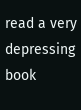read a very depressing book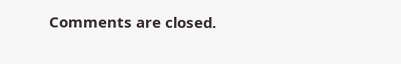Comments are closed.